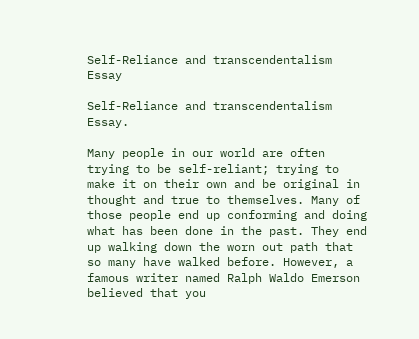Self-Reliance and transcendentalism Essay

Self-Reliance and transcendentalism Essay.

Many people in our world are often trying to be self-reliant; trying to make it on their own and be original in thought and true to themselves. Many of those people end up conforming and doing what has been done in the past. They end up walking down the worn out path that so many have walked before. However, a famous writer named Ralph Waldo Emerson believed that you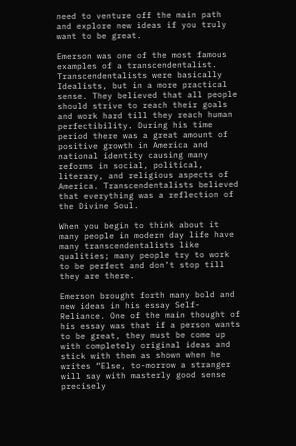need to venture off the main path and explore new ideas if you truly want to be great.

Emerson was one of the most famous examples of a transcendentalist. Transcendentalists were basically Idealists, but in a more practical sense. They believed that all people should strive to reach their goals and work hard till they reach human perfectibility. During his time period there was a great amount of positive growth in America and national identity causing many reforms in social, political, literary, and religious aspects of America. Transcendentalists believed that everything was a reflection of the Divine Soul.

When you begin to think about it many people in modern day life have many transcendentalists like qualities; many people try to work to be perfect and don’t stop till they are there.

Emerson brought forth many bold and new ideas in his essay Self-Reliance. One of the main thought of his essay was that if a person wants to be great, they must be come up with completely original ideas and stick with them as shown when he writes “Else, to-morrow a stranger will say with masterly good sense precisely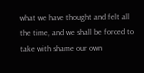what we have thought and felt all the time, and we shall be forced to take with shame our own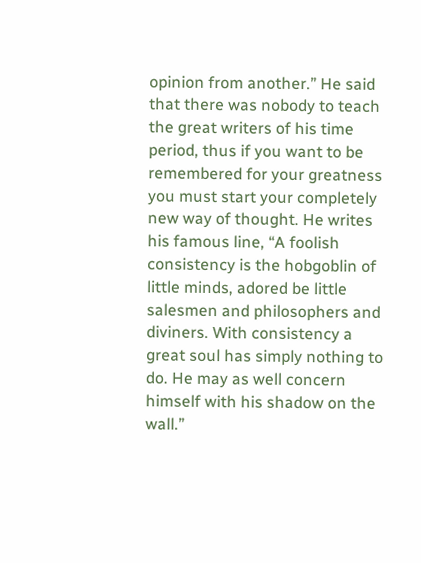opinion from another.” He said that there was nobody to teach the great writers of his time period, thus if you want to be remembered for your greatness you must start your completely new way of thought. He writes his famous line, “A foolish consistency is the hobgoblin of little minds, adored be little salesmen and philosophers and diviners. With consistency a great soul has simply nothing to do. He may as well concern himself with his shadow on the wall.”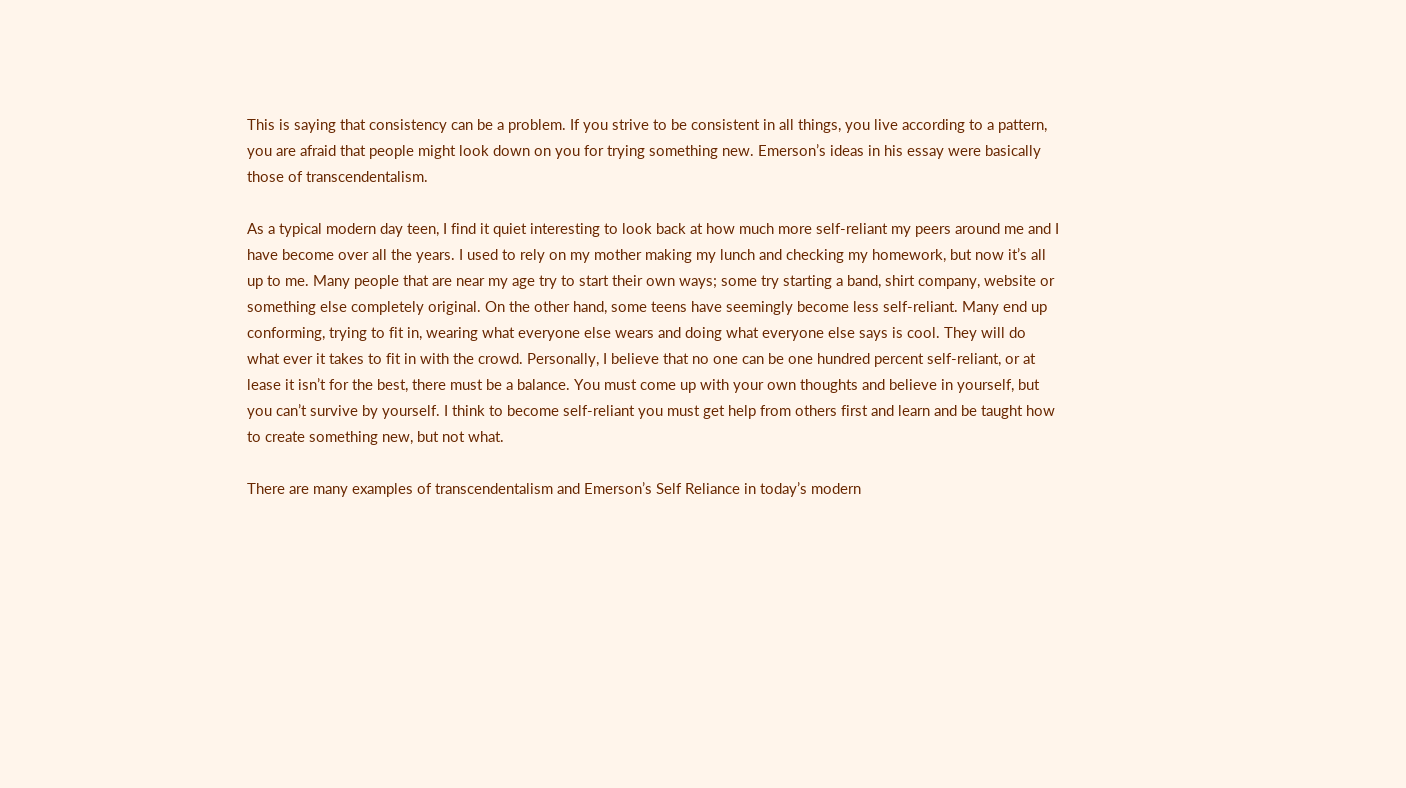This is saying that consistency can be a problem. If you strive to be consistent in all things, you live according to a pattern, you are afraid that people might look down on you for trying something new. Emerson’s ideas in his essay were basically those of transcendentalism.

As a typical modern day teen, I find it quiet interesting to look back at how much more self-reliant my peers around me and I have become over all the years. I used to rely on my mother making my lunch and checking my homework, but now it’s all up to me. Many people that are near my age try to start their own ways; some try starting a band, shirt company, website or something else completely original. On the other hand, some teens have seemingly become less self-reliant. Many end up conforming, trying to fit in, wearing what everyone else wears and doing what everyone else says is cool. They will do what ever it takes to fit in with the crowd. Personally, I believe that no one can be one hundred percent self-reliant, or at lease it isn’t for the best, there must be a balance. You must come up with your own thoughts and believe in yourself, but you can’t survive by yourself. I think to become self-reliant you must get help from others first and learn and be taught how to create something new, but not what.

There are many examples of transcendentalism and Emerson’s Self Reliance in today’s modern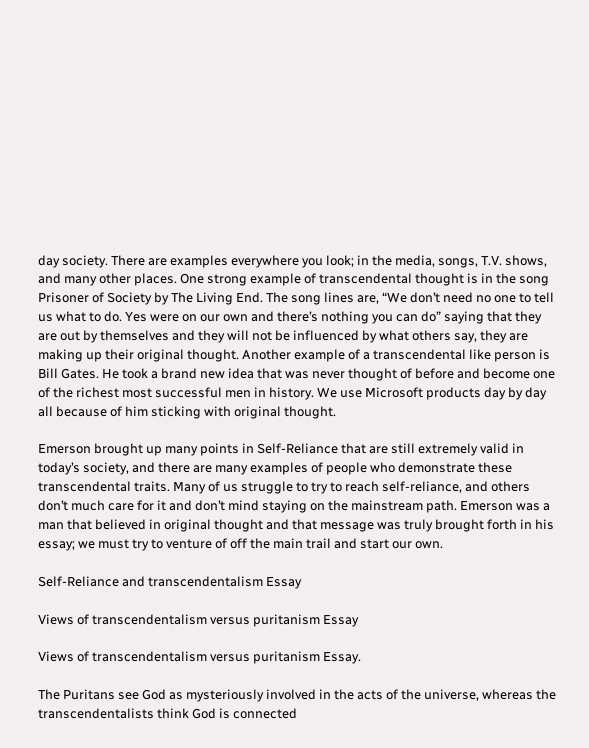day society. There are examples everywhere you look; in the media, songs, T.V. shows, and many other places. One strong example of transcendental thought is in the song Prisoner of Society by The Living End. The song lines are, “We don’t need no one to tell us what to do. Yes were on our own and there’s nothing you can do” saying that they are out by themselves and they will not be influenced by what others say, they are making up their original thought. Another example of a transcendental like person is Bill Gates. He took a brand new idea that was never thought of before and become one of the richest most successful men in history. We use Microsoft products day by day all because of him sticking with original thought.

Emerson brought up many points in Self-Reliance that are still extremely valid in today’s society, and there are many examples of people who demonstrate these transcendental traits. Many of us struggle to try to reach self-reliance, and others don’t much care for it and don’t mind staying on the mainstream path. Emerson was a man that believed in original thought and that message was truly brought forth in his essay; we must try to venture of off the main trail and start our own.

Self-Reliance and transcendentalism Essay

Views of transcendentalism versus puritanism Essay

Views of transcendentalism versus puritanism Essay.

The Puritans see God as mysteriously involved in the acts of the universe, whereas the transcendentalists think God is connected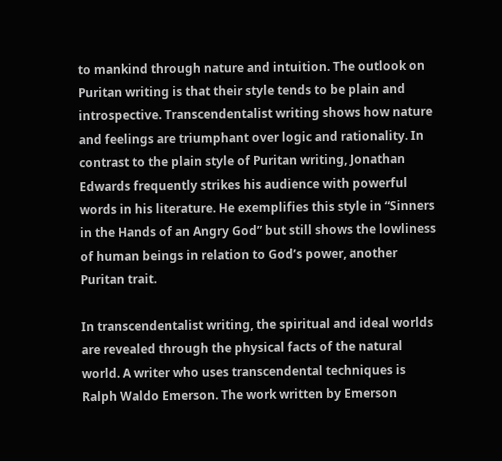to mankind through nature and intuition. The outlook on Puritan writing is that their style tends to be plain and introspective. Transcendentalist writing shows how nature and feelings are triumphant over logic and rationality. In contrast to the plain style of Puritan writing, Jonathan Edwards frequently strikes his audience with powerful words in his literature. He exemplifies this style in “Sinners in the Hands of an Angry God” but still shows the lowliness of human beings in relation to God’s power, another Puritan trait.

In transcendentalist writing, the spiritual and ideal worlds are revealed through the physical facts of the natural world. A writer who uses transcendental techniques is Ralph Waldo Emerson. The work written by Emerson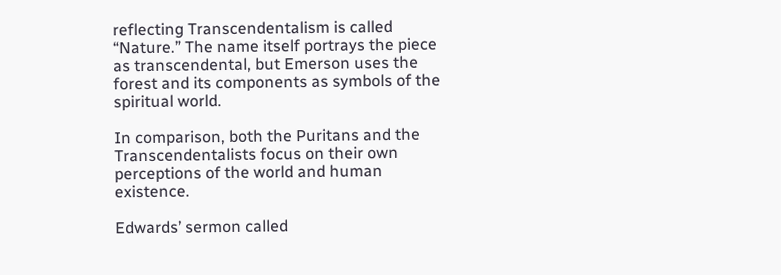reflecting Transcendentalism is called “Nature.” The name itself portrays the piece as transcendental, but Emerson uses the forest and its components as symbols of the spiritual world.

In comparison, both the Puritans and the Transcendentalists focus on their own perceptions of the world and human existence.

Edwards’ sermon called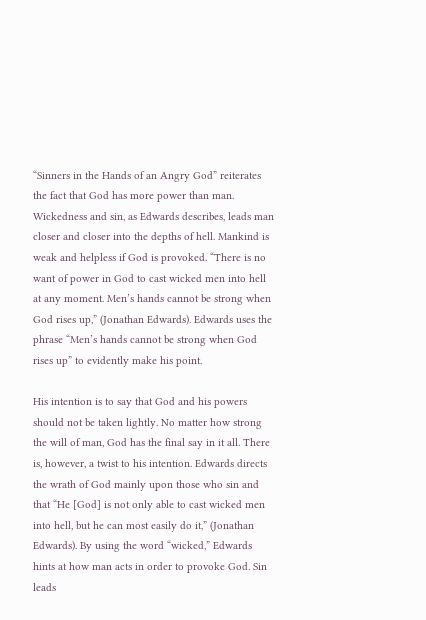“Sinners in the Hands of an Angry God” reiterates the fact that God has more power than man. Wickedness and sin, as Edwards describes, leads man closer and closer into the depths of hell. Mankind is weak and helpless if God is provoked. “There is no want of power in God to cast wicked men into hell at any moment. Men’s hands cannot be strong when God rises up,” (Jonathan Edwards). Edwards uses the phrase “Men’s hands cannot be strong when God rises up” to evidently make his point.

His intention is to say that God and his powers should not be taken lightly. No matter how strong the will of man, God has the final say in it all. There is, however, a twist to his intention. Edwards directs the wrath of God mainly upon those who sin and that “He [God] is not only able to cast wicked men into hell, but he can most easily do it,” (Jonathan Edwards). By using the word “wicked,” Edwards hints at how man acts in order to provoke God. Sin leads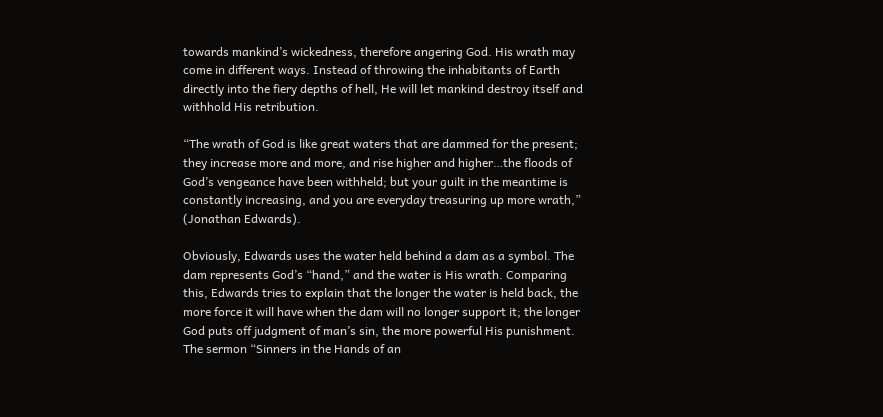towards mankind’s wickedness, therefore angering God. His wrath may come in different ways. Instead of throwing the inhabitants of Earth directly into the fiery depths of hell, He will let mankind destroy itself and withhold His retribution.

“The wrath of God is like great waters that are dammed for the present; they increase more and more, and rise higher and higher…the floods of God’s vengeance have been withheld; but your guilt in the meantime is constantly increasing, and you are everyday treasuring up more wrath,” (Jonathan Edwards).

Obviously, Edwards uses the water held behind a dam as a symbol. The dam represents God’s “hand,” and the water is His wrath. Comparing this, Edwards tries to explain that the longer the water is held back, the more force it will have when the dam will no longer support it; the longer God puts off judgment of man’s sin, the more powerful His punishment. The sermon “Sinners in the Hands of an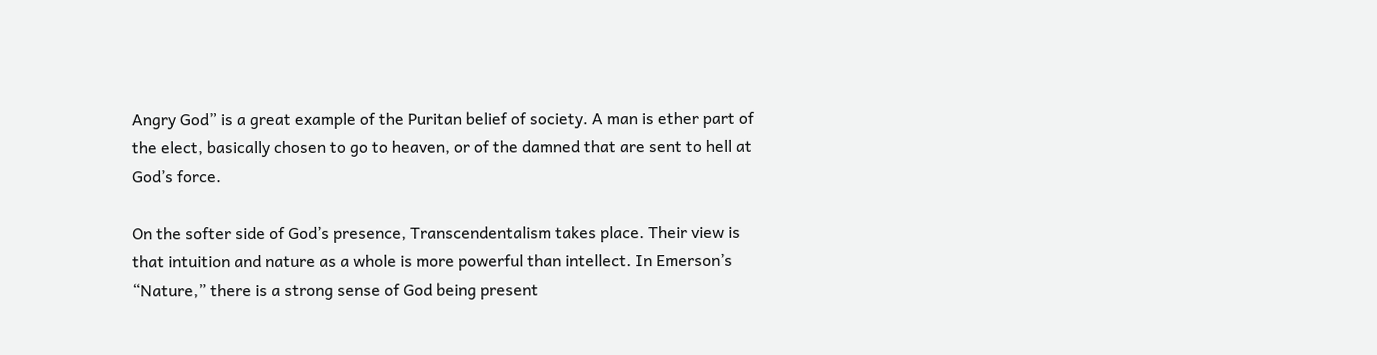Angry God” is a great example of the Puritan belief of society. A man is ether part of the elect, basically chosen to go to heaven, or of the damned that are sent to hell at God’s force.

On the softer side of God’s presence, Transcendentalism takes place. Their view is that intuition and nature as a whole is more powerful than intellect. In Emerson’s “Nature,” there is a strong sense of God being present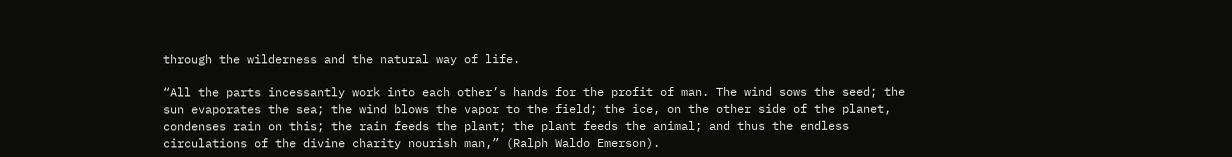through the wilderness and the natural way of life.

“All the parts incessantly work into each other’s hands for the profit of man. The wind sows the seed; the sun evaporates the sea; the wind blows the vapor to the field; the ice, on the other side of the planet, condenses rain on this; the rain feeds the plant; the plant feeds the animal; and thus the endless circulations of the divine charity nourish man,” (Ralph Waldo Emerson).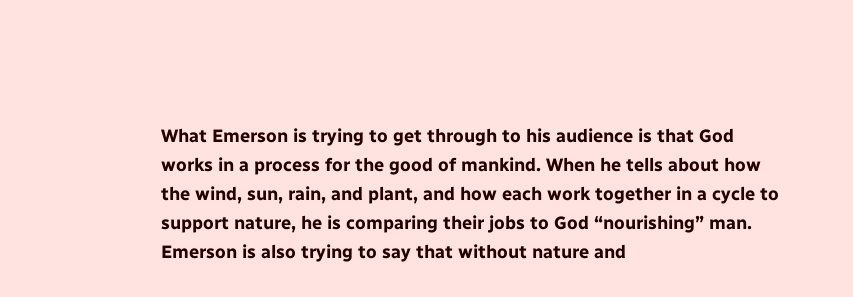What Emerson is trying to get through to his audience is that God works in a process for the good of mankind. When he tells about how the wind, sun, rain, and plant, and how each work together in a cycle to support nature, he is comparing their jobs to God “nourishing” man. Emerson is also trying to say that without nature and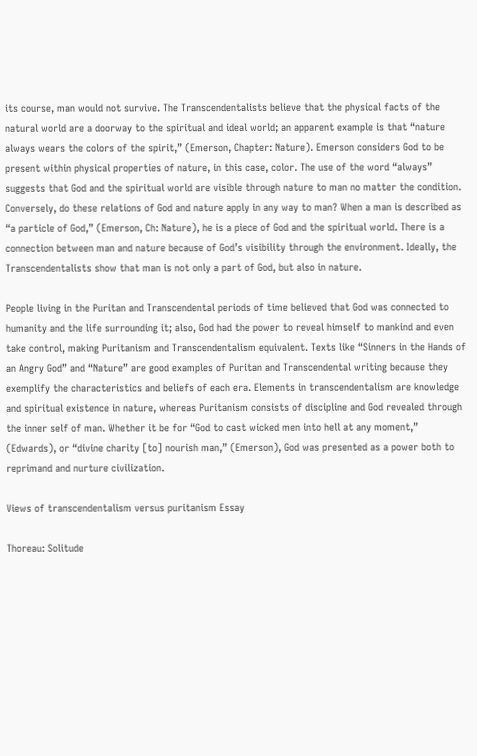its course, man would not survive. The Transcendentalists believe that the physical facts of the natural world are a doorway to the spiritual and ideal world; an apparent example is that “nature always wears the colors of the spirit,” (Emerson, Chapter: Nature). Emerson considers God to be present within physical properties of nature, in this case, color. The use of the word “always” suggests that God and the spiritual world are visible through nature to man no matter the condition. Conversely, do these relations of God and nature apply in any way to man? When a man is described as “a particle of God,” (Emerson, Ch: Nature), he is a piece of God and the spiritual world. There is a connection between man and nature because of God’s visibility through the environment. Ideally, the Transcendentalists show that man is not only a part of God, but also in nature.

People living in the Puritan and Transcendental periods of time believed that God was connected to humanity and the life surrounding it; also, God had the power to reveal himself to mankind and even take control, making Puritanism and Transcendentalism equivalent. Texts like “Sinners in the Hands of an Angry God” and “Nature” are good examples of Puritan and Transcendental writing because they exemplify the characteristics and beliefs of each era. Elements in transcendentalism are knowledge and spiritual existence in nature, whereas Puritanism consists of discipline and God revealed through the inner self of man. Whether it be for “God to cast wicked men into hell at any moment,” (Edwards), or “divine charity [to] nourish man,” (Emerson), God was presented as a power both to reprimand and nurture civilization.

Views of transcendentalism versus puritanism Essay

Thoreau: Solitude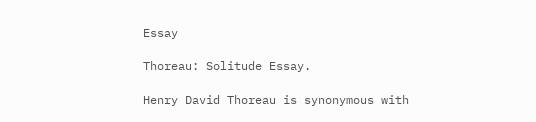Essay

Thoreau: Solitude Essay.

Henry David Thoreau is synonymous with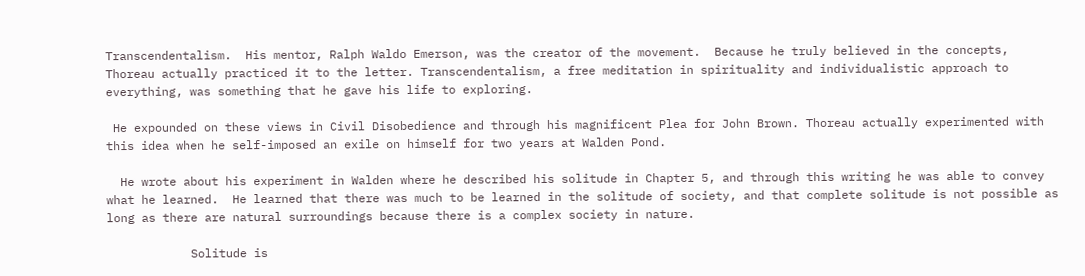Transcendentalism.  His mentor, Ralph Waldo Emerson, was the creator of the movement.  Because he truly believed in the concepts, Thoreau actually practiced it to the letter. Transcendentalism, a free meditation in spirituality and individualistic approach to everything, was something that he gave his life to exploring.

 He expounded on these views in Civil Disobedience and through his magnificent Plea for John Brown. Thoreau actually experimented with this idea when he self-imposed an exile on himself for two years at Walden Pond.

  He wrote about his experiment in Walden where he described his solitude in Chapter 5, and through this writing he was able to convey what he learned.  He learned that there was much to be learned in the solitude of society, and that complete solitude is not possible as long as there are natural surroundings because there is a complex society in nature.

            Solitude is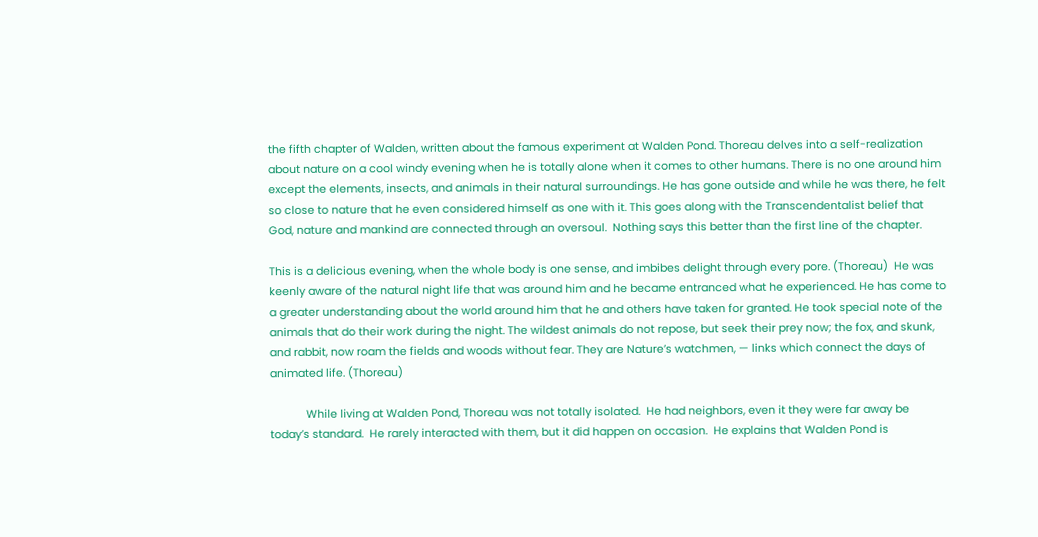the fifth chapter of Walden, written about the famous experiment at Walden Pond. Thoreau delves into a self-realization about nature on a cool windy evening when he is totally alone when it comes to other humans. There is no one around him except the elements, insects, and animals in their natural surroundings. He has gone outside and while he was there, he felt so close to nature that he even considered himself as one with it. This goes along with the Transcendentalist belief that God, nature and mankind are connected through an oversoul.  Nothing says this better than the first line of the chapter.

This is a delicious evening, when the whole body is one sense, and imbibes delight through every pore. (Thoreau)  He was keenly aware of the natural night life that was around him and he became entranced what he experienced. He has come to a greater understanding about the world around him that he and others have taken for granted. He took special note of the animals that do their work during the night. The wildest animals do not repose, but seek their prey now; the fox, and skunk, and rabbit, now roam the fields and woods without fear. They are Nature’s watchmen, — links which connect the days of animated life. (Thoreau)

            While living at Walden Pond, Thoreau was not totally isolated.  He had neighbors, even it they were far away be today’s standard.  He rarely interacted with them, but it did happen on occasion.  He explains that Walden Pond is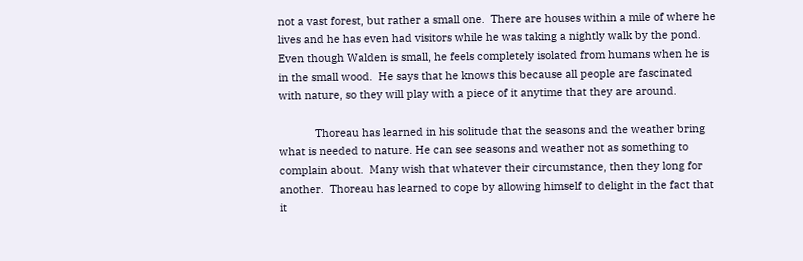not a vast forest, but rather a small one.  There are houses within a mile of where he lives and he has even had visitors while he was taking a nightly walk by the pond. Even though Walden is small, he feels completely isolated from humans when he is in the small wood.  He says that he knows this because all people are fascinated with nature, so they will play with a piece of it anytime that they are around.

            Thoreau has learned in his solitude that the seasons and the weather bring what is needed to nature. He can see seasons and weather not as something to complain about.  Many wish that whatever their circumstance, then they long for another.  Thoreau has learned to cope by allowing himself to delight in the fact that it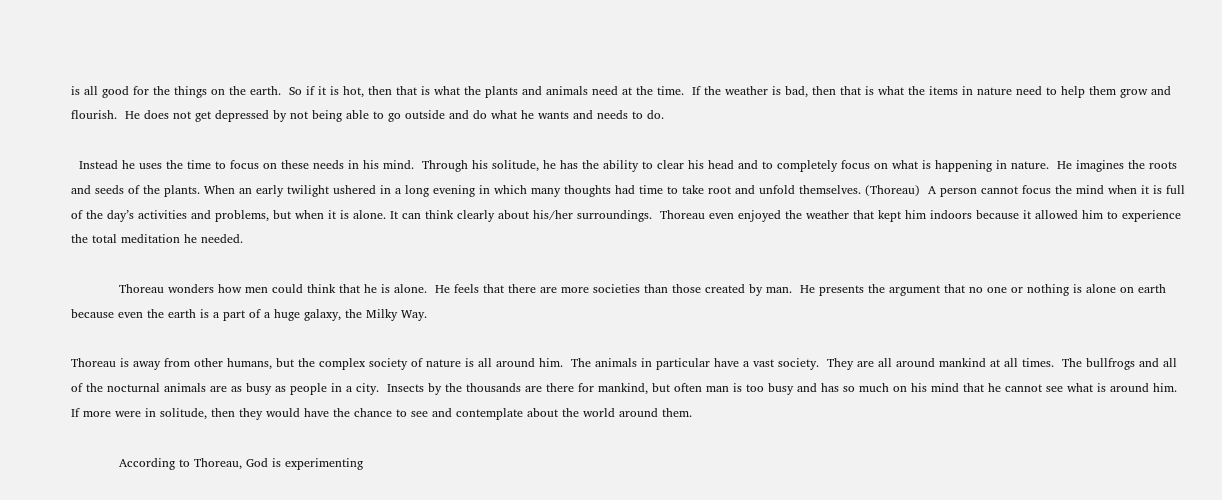is all good for the things on the earth.  So if it is hot, then that is what the plants and animals need at the time.  If the weather is bad, then that is what the items in nature need to help them grow and flourish.  He does not get depressed by not being able to go outside and do what he wants and needs to do.

  Instead he uses the time to focus on these needs in his mind.  Through his solitude, he has the ability to clear his head and to completely focus on what is happening in nature.  He imagines the roots and seeds of the plants. When an early twilight ushered in a long evening in which many thoughts had time to take root and unfold themselves. (Thoreau)  A person cannot focus the mind when it is full of the day’s activities and problems, but when it is alone. It can think clearly about his/her surroundings.  Thoreau even enjoyed the weather that kept him indoors because it allowed him to experience the total meditation he needed.

            Thoreau wonders how men could think that he is alone.  He feels that there are more societies than those created by man.  He presents the argument that no one or nothing is alone on earth because even the earth is a part of a huge galaxy, the Milky Way.

Thoreau is away from other humans, but the complex society of nature is all around him.  The animals in particular have a vast society.  They are all around mankind at all times.  The bullfrogs and all of the nocturnal animals are as busy as people in a city.  Insects by the thousands are there for mankind, but often man is too busy and has so much on his mind that he cannot see what is around him.  If more were in solitude, then they would have the chance to see and contemplate about the world around them.

            According to Thoreau, God is experimenting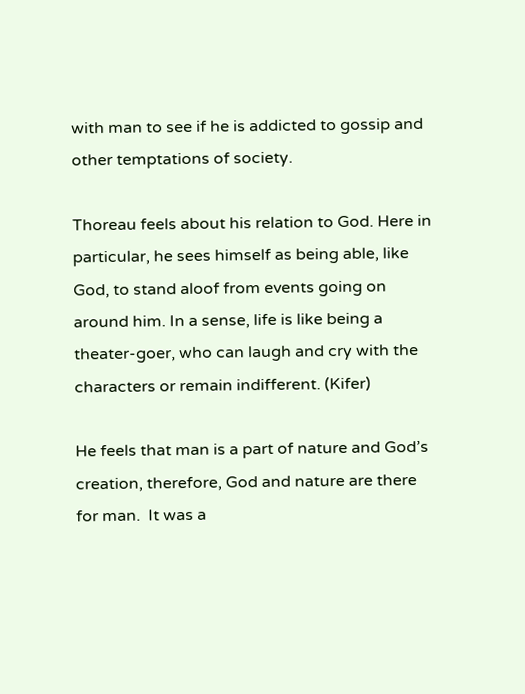with man to see if he is addicted to gossip and other temptations of society.

Thoreau feels about his relation to God. Here in particular, he sees himself as being able, like God, to stand aloof from events going on around him. In a sense, life is like being a theater-goer, who can laugh and cry with the characters or remain indifferent. (Kifer)

He feels that man is a part of nature and God’s creation, therefore, God and nature are there for man.  It was a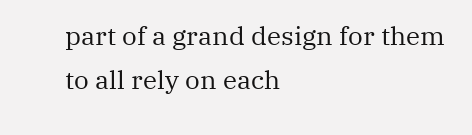part of a grand design for them to all rely on each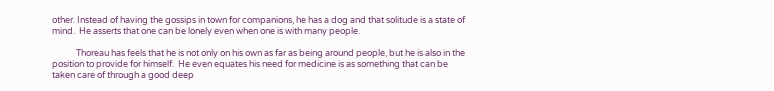other. Instead of having the gossips in town for companions, he has a dog and that solitude is a state of mind.  He asserts that one can be lonely even when one is with many people.

            Thoreau has feels that he is not only on his own as far as being around people, but he is also in the position to provide for himself.  He even equates his need for medicine is as something that can be taken care of through a good deep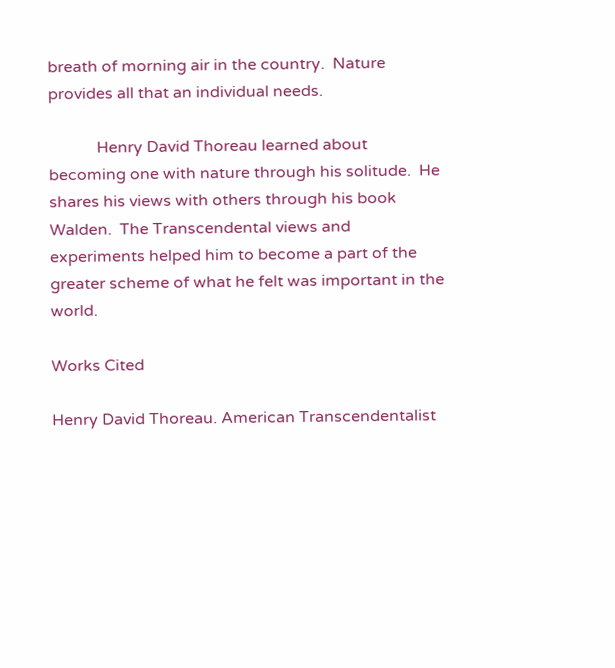breath of morning air in the country.  Nature provides all that an individual needs.

            Henry David Thoreau learned about becoming one with nature through his solitude.  He shares his views with others through his book Walden.  The Transcendental views and experiments helped him to become a part of the greater scheme of what he felt was important in the world.

Works Cited

Henry David Thoreau. American Transcendentalist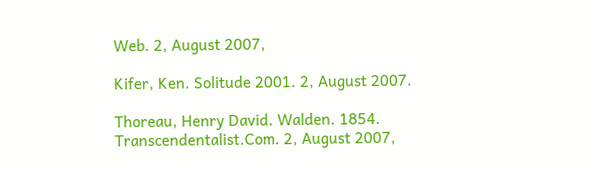Web. 2, August 2007,

Kifer, Ken. Solitude 2001. 2, August 2007.

Thoreau, Henry David. Walden. 1854. Transcendentalist.Com. 2, August 2007,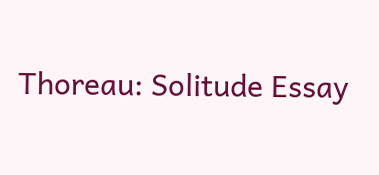Thoreau: Solitude Essay